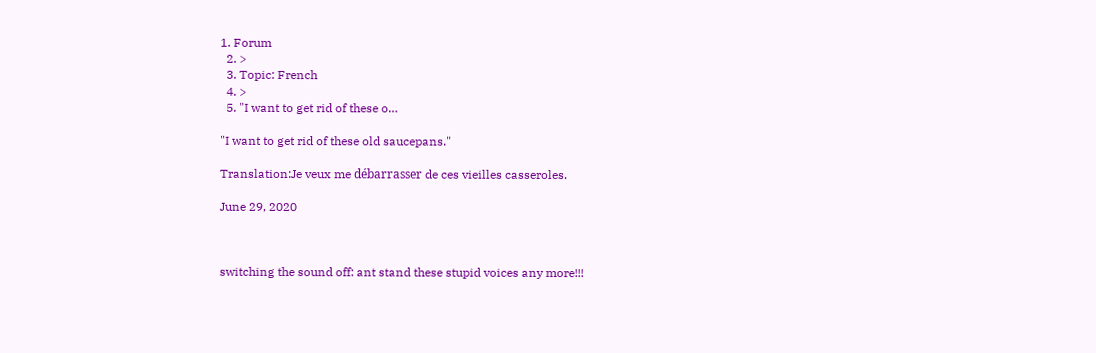1. Forum
  2. >
  3. Topic: French
  4. >
  5. "I want to get rid of these o…

"I want to get rid of these old saucepans."

Translation:Je veux me débarrasser de ces vieilles casseroles.

June 29, 2020



switching the sound off: ant stand these stupid voices any more!!!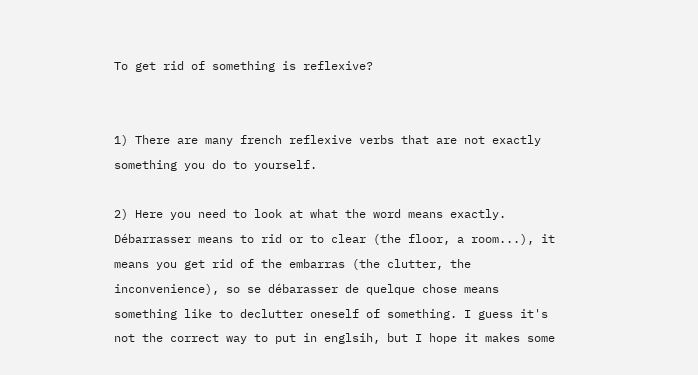To get rid of something is reflexive?


1) There are many french reflexive verbs that are not exactly something you do to yourself.

2) Here you need to look at what the word means exactly. Débarrasser means to rid or to clear (the floor, a room...), it means you get rid of the embarras (the clutter, the inconvenience), so se débarasser de quelque chose means something like to declutter oneself of something. I guess it's not the correct way to put in englsih, but I hope it makes some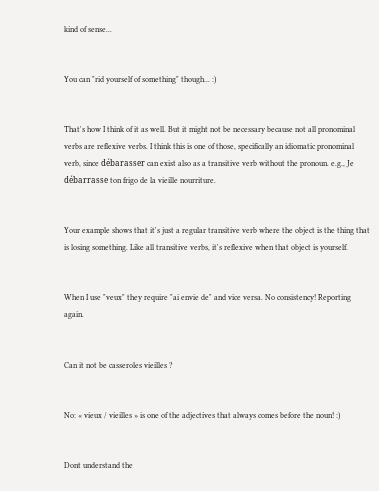kind of sense...


You can "rid yourself of something" though... :)


That's how I think of it as well. But it might not be necessary because not all pronominal verbs are reflexive verbs. I think this is one of those, specifically an idiomatic pronominal verb, since débarasser can exist also as a transitive verb without the pronoun. e.g., Je débarrasse ton frigo de la vieille nourriture.


Your example shows that it's just a regular transitive verb where the object is the thing that is losing something. Like all transitive verbs, it's reflexive when that object is yourself.


When I use "veux" they require "ai envie de" and vice versa. No consistency! Reporting again.


Can it not be casseroles vieilles ?


No: « vieux / vieilles » is one of the adjectives that always comes before the noun! :)


Dont understand the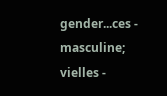gender...ces - masculine; vielles -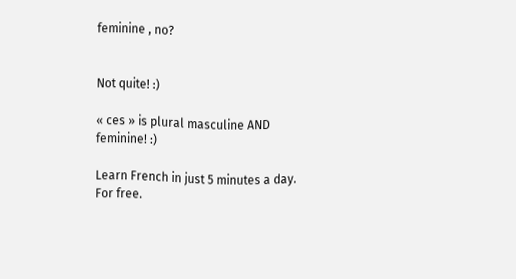feminine , no?


Not quite! :)

« ces » is plural masculine AND feminine! :)

Learn French in just 5 minutes a day. For free.